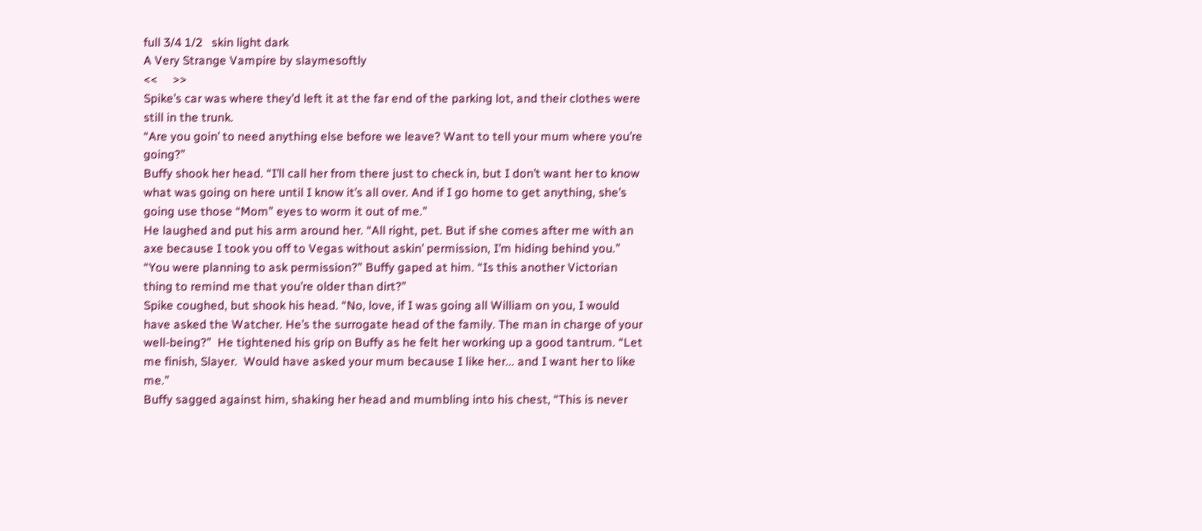full 3/4 1/2   skin light dark
A Very Strange Vampire by slaymesoftly
<<     >>
Spike’s car was where they’d left it at the far end of the parking lot, and their clothes were still in the trunk.
“Are you goin’ to need anything else before we leave? Want to tell your mum where you’re going?”
Buffy shook her head. “I’ll call her from there just to check in, but I don’t want her to know what was going on here until I know it’s all over. And if I go home to get anything, she’s going use those “Mom” eyes to worm it out of me.”
He laughed and put his arm around her. “All right, pet. But if she comes after me with an axe because I took you off to Vegas without askin’ permission, I’m hiding behind you.”
“You were planning to ask permission?” Buffy gaped at him. “Is this another Victorian thing to remind me that you’re older than dirt?”
Spike coughed, but shook his head. “No, love, if I was going all William on you, I would have asked the Watcher. He’s the surrogate head of the family. The man in charge of your well-being?”  He tightened his grip on Buffy as he felt her working up a good tantrum. “Let me finish, Slayer.  Would have asked your mum because I like her... and I want her to like me.”
Buffy sagged against him, shaking her head and mumbling into his chest, “This is never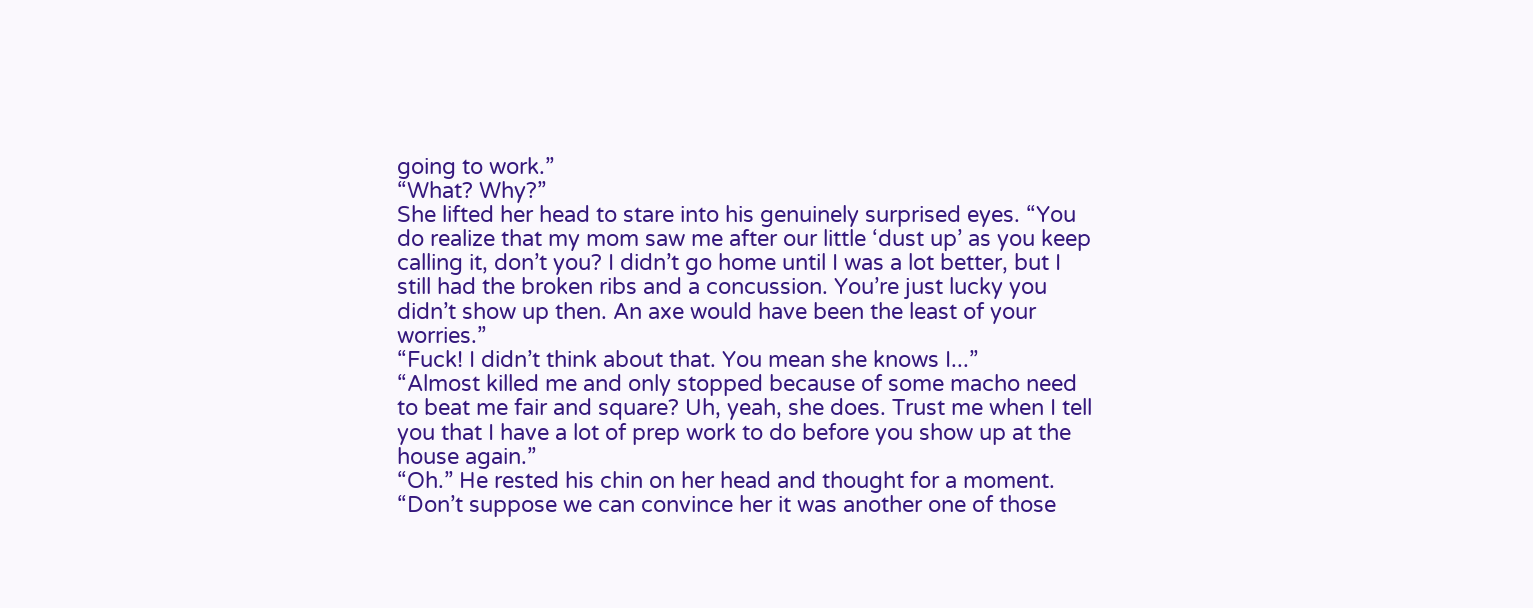going to work.”
“What? Why?”
She lifted her head to stare into his genuinely surprised eyes. “You do realize that my mom saw me after our little ‘dust up’ as you keep calling it, don’t you? I didn’t go home until I was a lot better, but I still had the broken ribs and a concussion. You’re just lucky you didn’t show up then. An axe would have been the least of your worries.”
“Fuck! I didn’t think about that. You mean she knows I...”
“Almost killed me and only stopped because of some macho need to beat me fair and square? Uh, yeah, she does. Trust me when I tell you that I have a lot of prep work to do before you show up at the house again.”
“Oh.” He rested his chin on her head and thought for a moment. “Don’t suppose we can convince her it was another one of those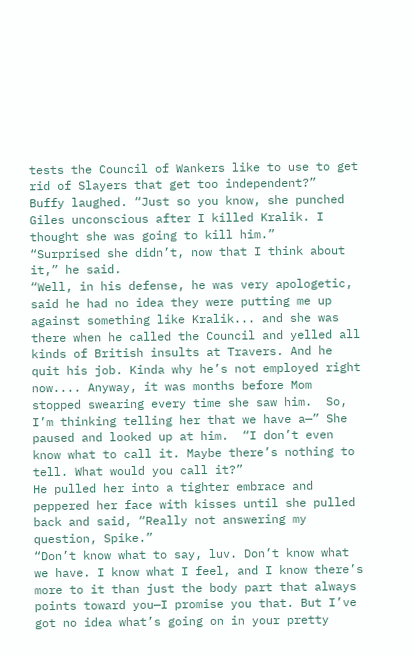tests the Council of Wankers like to use to get rid of Slayers that get too independent?”
Buffy laughed. “Just so you know, she punched Giles unconscious after I killed Kralik. I thought she was going to kill him.”
“Surprised she didn’t, now that I think about it,” he said.
“Well, in his defense, he was very apologetic, said he had no idea they were putting me up against something like Kralik... and she was there when he called the Council and yelled all kinds of British insults at Travers. And he quit his job. Kinda why he’s not employed right now.... Anyway, it was months before Mom stopped swearing every time she saw him.  So, I’m thinking telling her that we have a—” She paused and looked up at him.  “I don’t even know what to call it. Maybe there’s nothing to tell. What would you call it?”
He pulled her into a tighter embrace and peppered her face with kisses until she pulled back and said, “Really not answering my question, Spike.”
“Don’t know what to say, luv. Don’t know what we have. I know what I feel, and I know there’s more to it than just the body part that always points toward you—I promise you that. But I’ve got no idea what’s going on in your pretty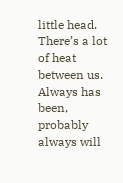little head.  There’s a lot of heat between us. Always has been, probably always will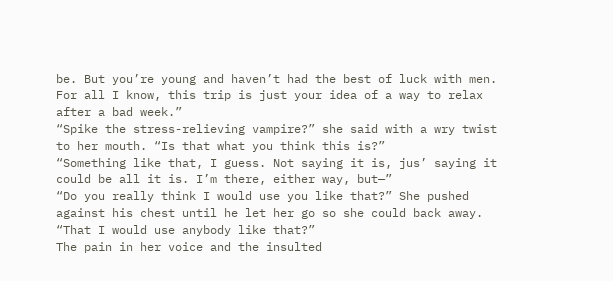be. But you’re young and haven’t had the best of luck with men. For all I know, this trip is just your idea of a way to relax after a bad week.”
“Spike the stress-relieving vampire?” she said with a wry twist to her mouth. “Is that what you think this is?”
“Something like that, I guess. Not saying it is, jus’ saying it could be all it is. I’m there, either way, but—”
“Do you really think I would use you like that?” She pushed against his chest until he let her go so she could back away. “That I would use anybody like that?”
The pain in her voice and the insulted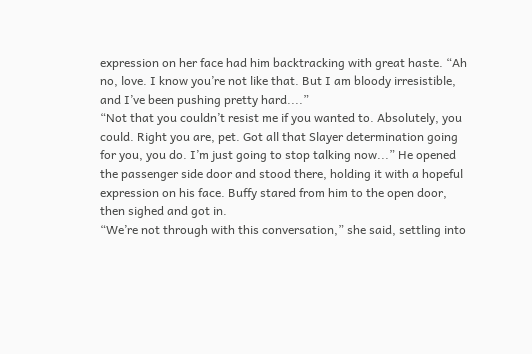expression on her face had him backtracking with great haste. “Ah no, love. I know you’re not like that. But I am bloody irresistible, and I’ve been pushing pretty hard....”
“Not that you couldn’t resist me if you wanted to. Absolutely, you could. Right you are, pet. Got all that Slayer determination going for you, you do. I’m just going to stop talking now...” He opened the passenger side door and stood there, holding it with a hopeful expression on his face. Buffy stared from him to the open door, then sighed and got in.
“We’re not through with this conversation,” she said, settling into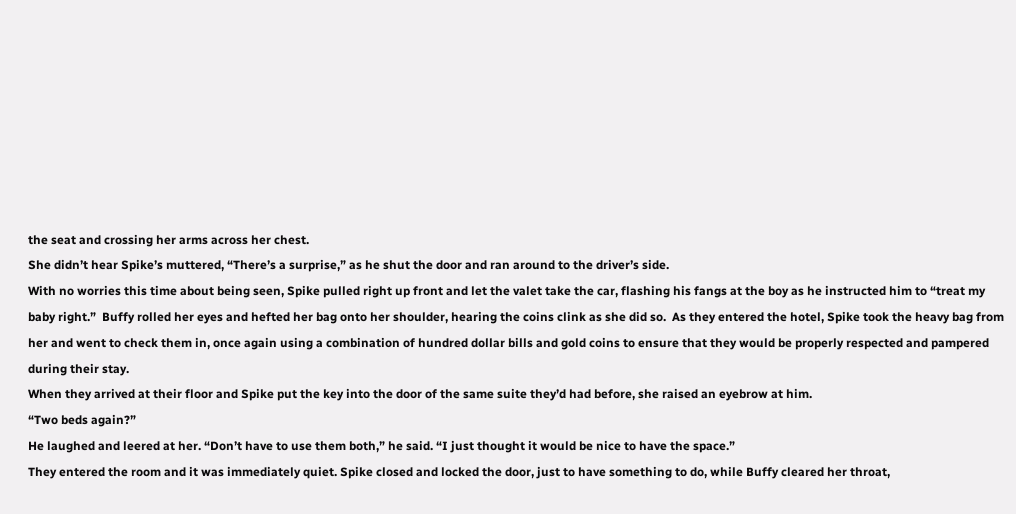the seat and crossing her arms across her chest.
She didn’t hear Spike’s muttered, “There’s a surprise,” as he shut the door and ran around to the driver’s side.
With no worries this time about being seen, Spike pulled right up front and let the valet take the car, flashing his fangs at the boy as he instructed him to “treat my baby right.”  Buffy rolled her eyes and hefted her bag onto her shoulder, hearing the coins clink as she did so.  As they entered the hotel, Spike took the heavy bag from her and went to check them in, once again using a combination of hundred dollar bills and gold coins to ensure that they would be properly respected and pampered during their stay.
When they arrived at their floor and Spike put the key into the door of the same suite they’d had before, she raised an eyebrow at him.
“Two beds again?”
He laughed and leered at her. “Don’t have to use them both,” he said. “I just thought it would be nice to have the space.”
They entered the room and it was immediately quiet. Spike closed and locked the door, just to have something to do, while Buffy cleared her throat,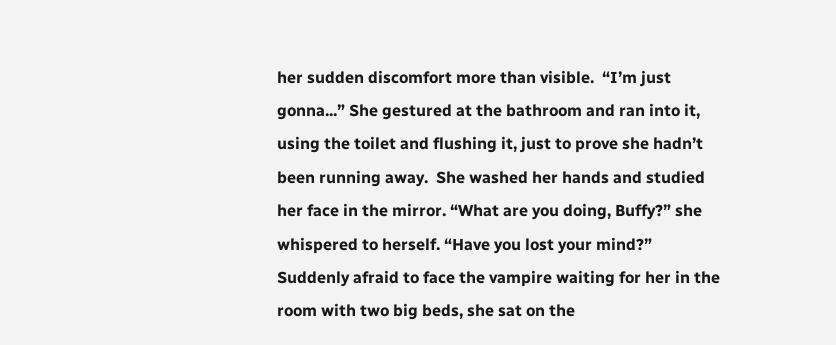her sudden discomfort more than visible.  “I’m just gonna...” She gestured at the bathroom and ran into it, using the toilet and flushing it, just to prove she hadn’t been running away.  She washed her hands and studied her face in the mirror. “What are you doing, Buffy?” she whispered to herself. “Have you lost your mind?”
Suddenly afraid to face the vampire waiting for her in the room with two big beds, she sat on the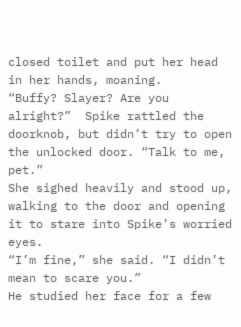closed toilet and put her head in her hands, moaning.
“Buffy? Slayer? Are you alright?”  Spike rattled the doorknob, but didn’t try to open the unlocked door. “Talk to me, pet.”
She sighed heavily and stood up, walking to the door and opening it to stare into Spike’s worried eyes.
“I’m fine,” she said. “I didn’t mean to scare you.”
He studied her face for a few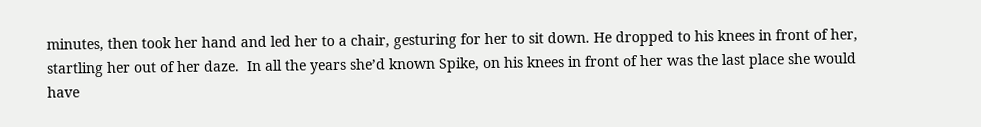minutes, then took her hand and led her to a chair, gesturing for her to sit down. He dropped to his knees in front of her, startling her out of her daze.  In all the years she’d known Spike, on his knees in front of her was the last place she would have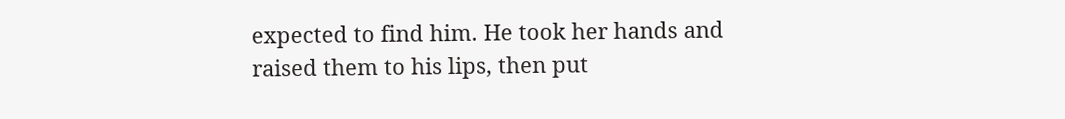expected to find him. He took her hands and raised them to his lips, then put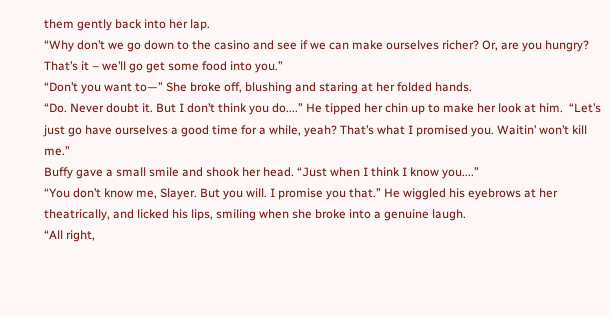them gently back into her lap.
“Why don’t we go down to the casino and see if we can make ourselves richer? Or, are you hungry? That’s it – we’ll go get some food into you.”
“Don’t you want to—” She broke off, blushing and staring at her folded hands.
“Do. Never doubt it. But I don’t think you do....” He tipped her chin up to make her look at him.  “Let’s just go have ourselves a good time for a while, yeah? That’s what I promised you. Waitin’ won’t kill me.”
Buffy gave a small smile and shook her head. “Just when I think I know you....”
“You don’t know me, Slayer. But you will. I promise you that.” He wiggled his eyebrows at her theatrically, and licked his lips, smiling when she broke into a genuine laugh.
“All right,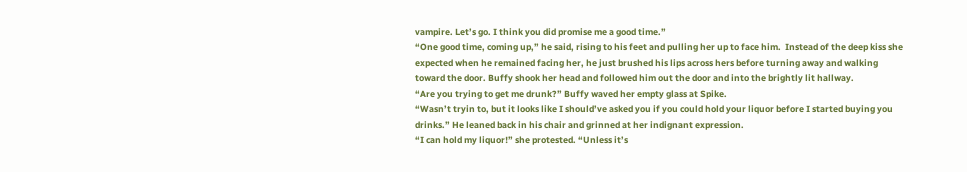vampire. Let’s go. I think you did promise me a good time.”
“One good time, coming up,” he said, rising to his feet and pulling her up to face him.  Instead of the deep kiss she expected when he remained facing her, he just brushed his lips across hers before turning away and walking toward the door. Buffy shook her head and followed him out the door and into the brightly lit hallway.
“Are you trying to get me drunk?” Buffy waved her empty glass at Spike.
“Wasn’t tryin to, but it looks like I should’ve asked you if you could hold your liquor before I started buying you drinks.” He leaned back in his chair and grinned at her indignant expression.
“I can hold my liquor!” she protested. “Unless it’s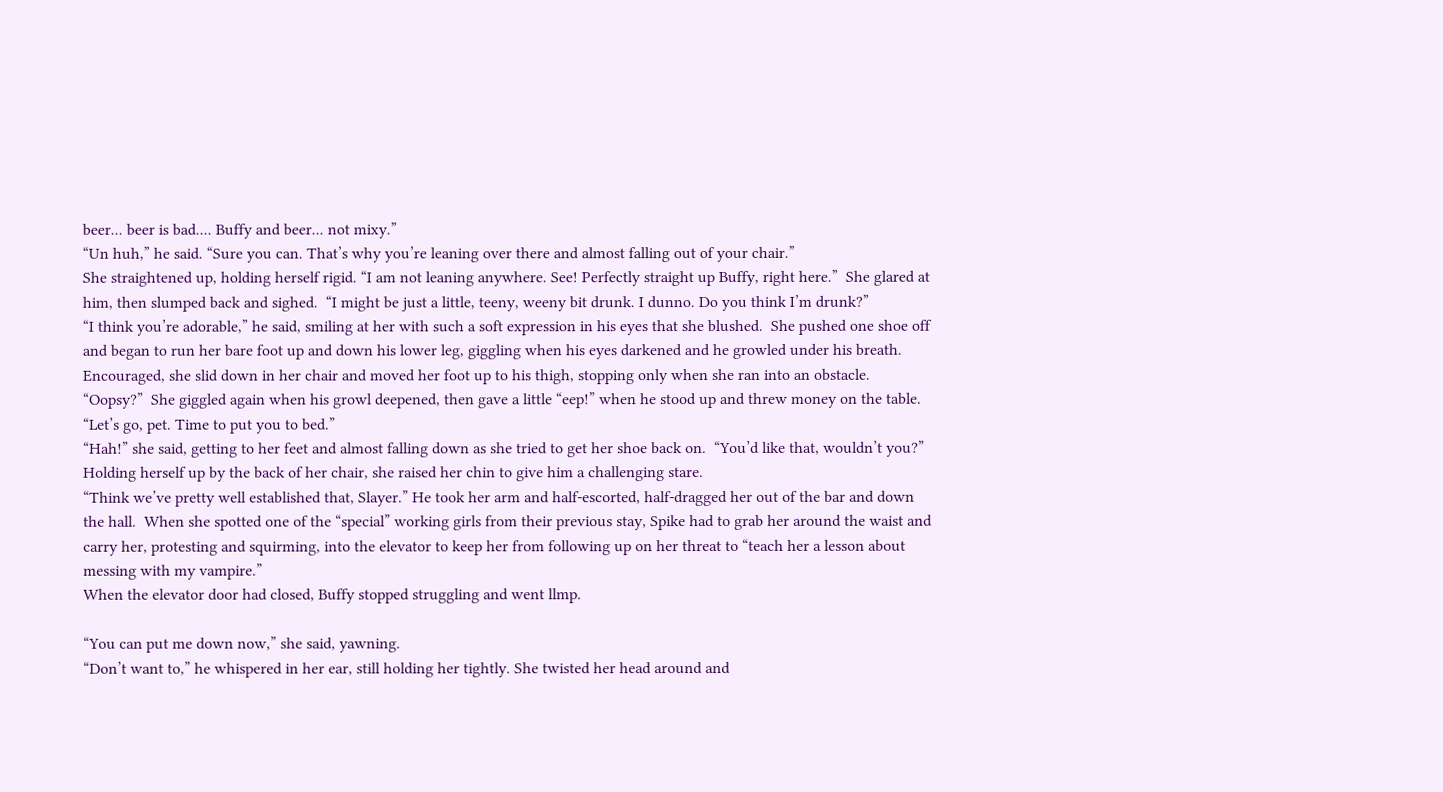beer... beer is bad.... Buffy and beer... not mixy.”
“Un huh,” he said. “Sure you can. That’s why you’re leaning over there and almost falling out of your chair.”
She straightened up, holding herself rigid. “I am not leaning anywhere. See! Perfectly straight up Buffy, right here.”  She glared at him, then slumped back and sighed.  “I might be just a little, teeny, weeny bit drunk. I dunno. Do you think I’m drunk?”
“I think you’re adorable,” he said, smiling at her with such a soft expression in his eyes that she blushed.  She pushed one shoe off and began to run her bare foot up and down his lower leg, giggling when his eyes darkened and he growled under his breath. Encouraged, she slid down in her chair and moved her foot up to his thigh, stopping only when she ran into an obstacle.
“Oopsy?”  She giggled again when his growl deepened, then gave a little “eep!” when he stood up and threw money on the table.
“Let’s go, pet. Time to put you to bed.”
“Hah!” she said, getting to her feet and almost falling down as she tried to get her shoe back on.  “You’d like that, wouldn’t you?” Holding herself up by the back of her chair, she raised her chin to give him a challenging stare.
“Think we’ve pretty well established that, Slayer.” He took her arm and half-escorted, half-dragged her out of the bar and down the hall.  When she spotted one of the “special” working girls from their previous stay, Spike had to grab her around the waist and carry her, protesting and squirming, into the elevator to keep her from following up on her threat to “teach her a lesson about messing with my vampire.”
When the elevator door had closed, Buffy stopped struggling and went llmp.

“You can put me down now,” she said, yawning.
“Don’t want to,” he whispered in her ear, still holding her tightly. She twisted her head around and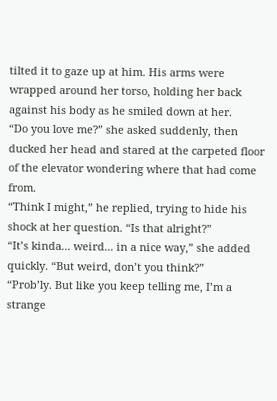tilted it to gaze up at him. His arms were wrapped around her torso, holding her back against his body as he smiled down at her.
“Do you love me?” she asked suddenly, then ducked her head and stared at the carpeted floor of the elevator wondering where that had come from.
“Think I might,” he replied, trying to hide his shock at her question. “Is that alright?”
“It’s kinda... weird... in a nice way,” she added quickly. “But weird, don’t you think?”
“Prob’ly. But like you keep telling me, I’m a strange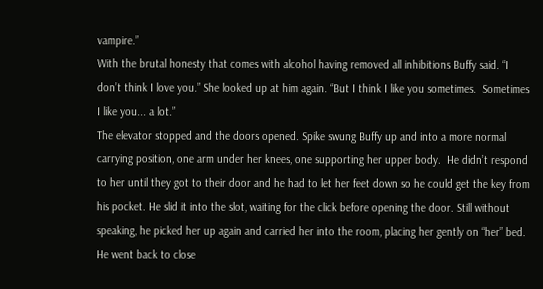vampire.”
With the brutal honesty that comes with alcohol having removed all inhibitions Buffy said. “I don’t think I love you.” She looked up at him again. “But I think I like you sometimes.  Sometimes I like you... a lot.”
The elevator stopped and the doors opened. Spike swung Buffy up and into a more normal carrying position, one arm under her knees, one supporting her upper body.  He didn’t respond to her until they got to their door and he had to let her feet down so he could get the key from his pocket. He slid it into the slot, waiting for the click before opening the door. Still without speaking, he picked her up again and carried her into the room, placing her gently on “her” bed. He went back to close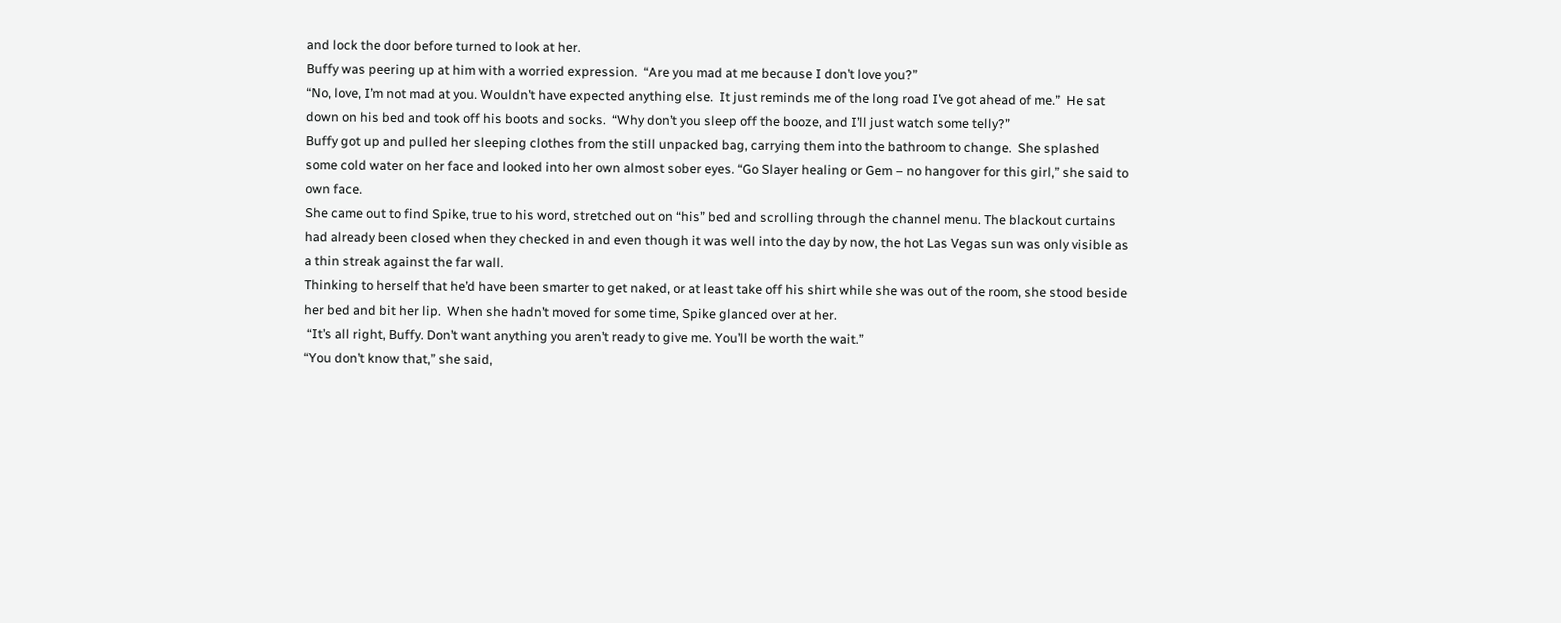and lock the door before turned to look at her.
Buffy was peering up at him with a worried expression.  “Are you mad at me because I don’t love you?”
“No, love, I’m not mad at you. Wouldn’t have expected anything else.  It just reminds me of the long road I’ve got ahead of me.”  He sat down on his bed and took off his boots and socks.  “Why don’t you sleep off the booze, and I’ll just watch some telly?”
Buffy got up and pulled her sleeping clothes from the still unpacked bag, carrying them into the bathroom to change.  She splashed some cold water on her face and looked into her own almost sober eyes. “Go Slayer healing or Gem – no hangover for this girl,” she said to own face.
She came out to find Spike, true to his word, stretched out on “his” bed and scrolling through the channel menu. The blackout curtains had already been closed when they checked in and even though it was well into the day by now, the hot Las Vegas sun was only visible as a thin streak against the far wall.
Thinking to herself that he’d have been smarter to get naked, or at least take off his shirt while she was out of the room, she stood beside her bed and bit her lip.  When she hadn’t moved for some time, Spike glanced over at her.
 “It’s all right, Buffy. Don’t want anything you aren’t ready to give me. You’ll be worth the wait.”
“You don’t know that,” she said,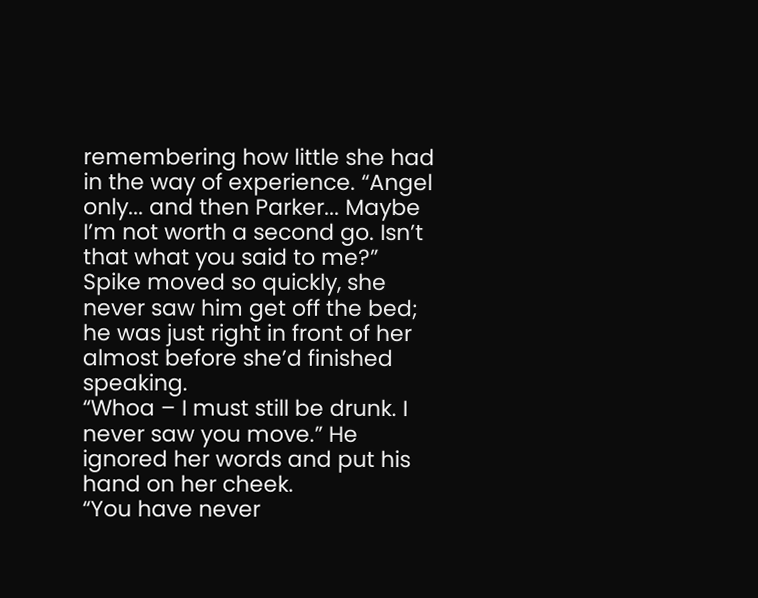remembering how little she had in the way of experience. “Angel only... and then Parker... Maybe I’m not worth a second go. Isn’t that what you said to me?”
Spike moved so quickly, she never saw him get off the bed; he was just right in front of her almost before she’d finished speaking.
“Whoa – I must still be drunk. I never saw you move.” He ignored her words and put his hand on her cheek.
“You have never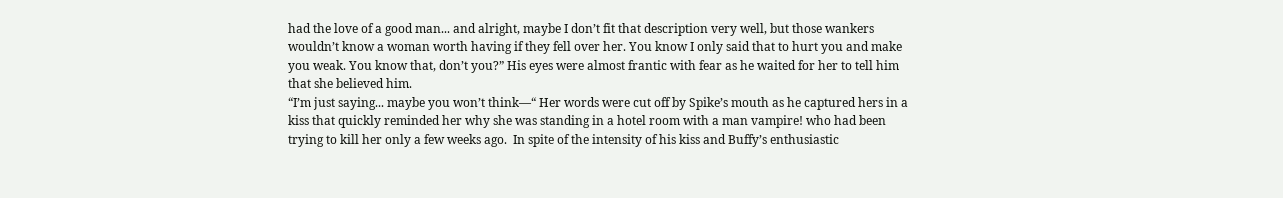had the love of a good man... and alright, maybe I don’t fit that description very well, but those wankers wouldn’t know a woman worth having if they fell over her. You know I only said that to hurt you and make you weak. You know that, don’t you?” His eyes were almost frantic with fear as he waited for her to tell him that she believed him.
“I’m just saying... maybe you won’t think—“ Her words were cut off by Spike’s mouth as he captured hers in a kiss that quickly reminded her why she was standing in a hotel room with a man vampire! who had been trying to kill her only a few weeks ago.  In spite of the intensity of his kiss and Buffy’s enthusiastic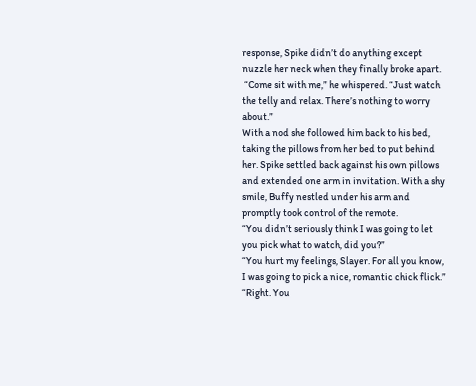response, Spike didn’t do anything except nuzzle her neck when they finally broke apart.
 “Come sit with me,” he whispered. “Just watch the telly and relax. There’s nothing to worry about.”
With a nod she followed him back to his bed, taking the pillows from her bed to put behind her. Spike settled back against his own pillows and extended one arm in invitation. With a shy smile, Buffy nestled under his arm and promptly took control of the remote.
“You didn’t seriously think I was going to let you pick what to watch, did you?”
“You hurt my feelings, Slayer. For all you know, I was going to pick a nice, romantic chick flick.”
“Right. You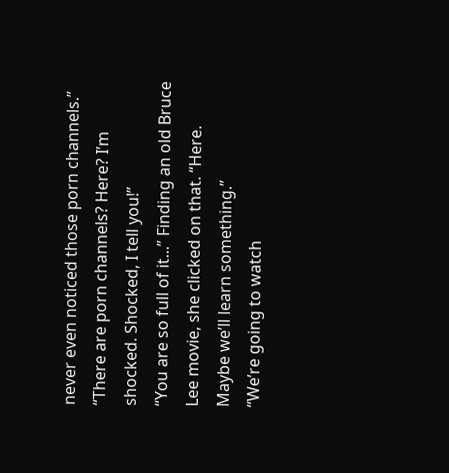never even noticed those porn channels.”
“There are porn channels? Here? I’m shocked. Shocked, I tell you!”
“You are so full of it...” Finding an old Bruce Lee movie, she clicked on that. “Here. Maybe we’ll learn something.”
“We’re going to watch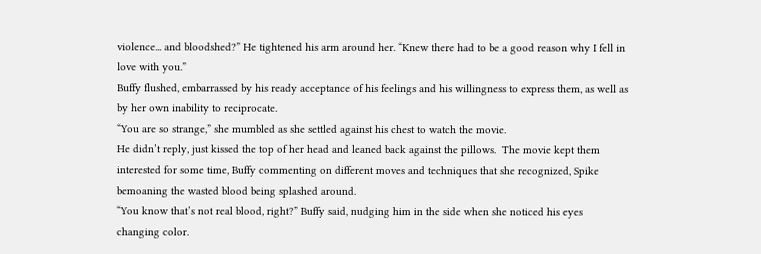violence... and bloodshed?” He tightened his arm around her. “Knew there had to be a good reason why I fell in love with you.”
Buffy flushed, embarrassed by his ready acceptance of his feelings and his willingness to express them, as well as by her own inability to reciprocate.
“You are so strange,” she mumbled as she settled against his chest to watch the movie.
He didn’t reply, just kissed the top of her head and leaned back against the pillows.  The movie kept them interested for some time, Buffy commenting on different moves and techniques that she recognized, Spike bemoaning the wasted blood being splashed around.
“You know that’s not real blood, right?” Buffy said, nudging him in the side when she noticed his eyes changing color.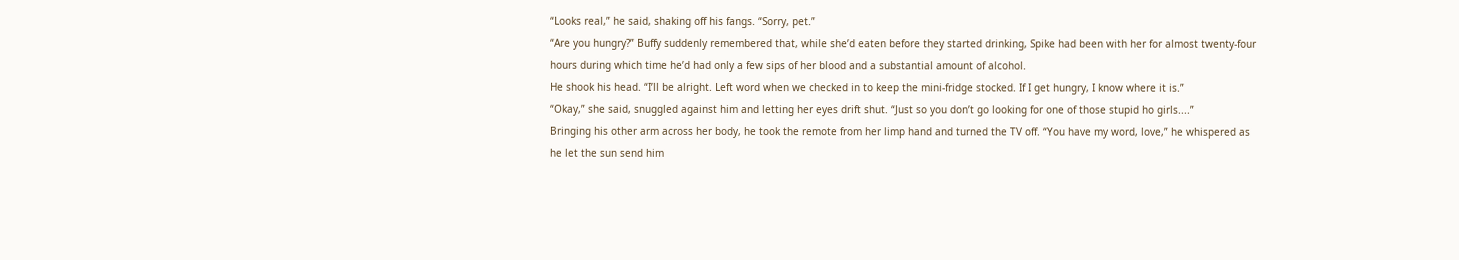“Looks real,” he said, shaking off his fangs. “Sorry, pet.”
“Are you hungry?” Buffy suddenly remembered that, while she’d eaten before they started drinking, Spike had been with her for almost twenty-four hours during which time he’d had only a few sips of her blood and a substantial amount of alcohol.
He shook his head. “I’ll be alright. Left word when we checked in to keep the mini-fridge stocked. If I get hungry, I know where it is.”
“Okay,” she said, snuggled against him and letting her eyes drift shut. “Just so you don’t go looking for one of those stupid ho girls....”
Bringing his other arm across her body, he took the remote from her limp hand and turned the TV off. “You have my word, love,” he whispered as he let the sun send him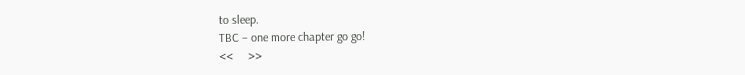to sleep.
TBC – one more chapter go go!
<<     >>